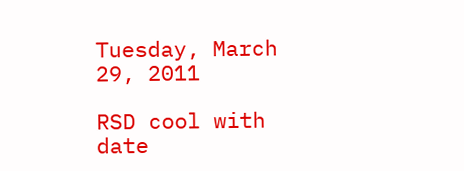Tuesday, March 29, 2011

RSD cool with date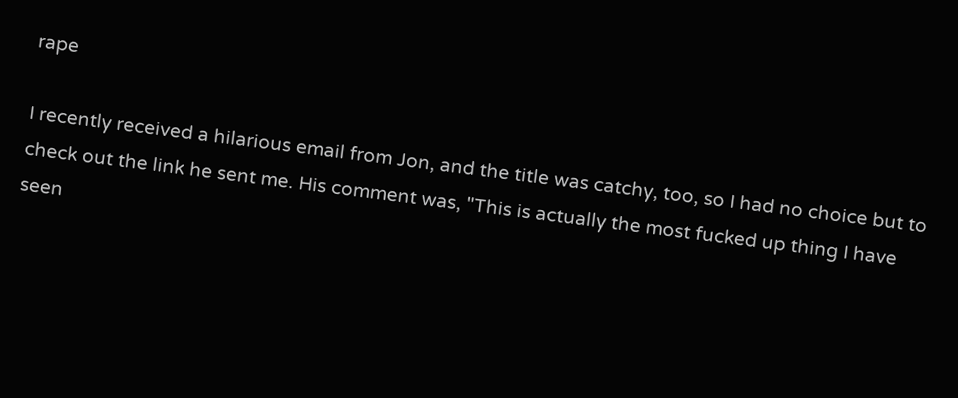rape

I recently received a hilarious email from Jon, and the title was catchy, too, so I had no choice but to check out the link he sent me. His comment was, "This is actually the most fucked up thing I have seen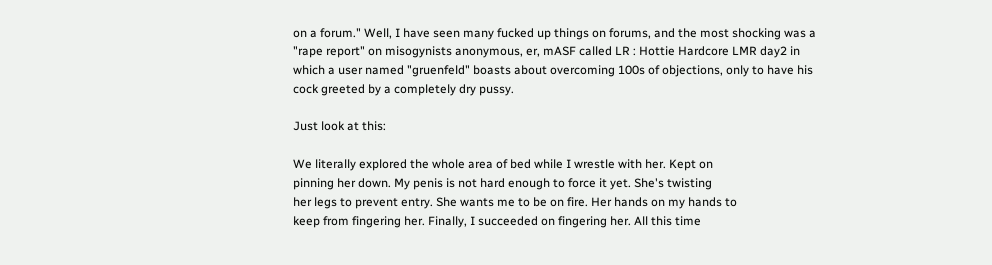on a forum." Well, I have seen many fucked up things on forums, and the most shocking was a "rape report" on misogynists anonymous, er, mASF called LR : Hottie Hardcore LMR day2 in which a user named "gruenfeld" boasts about overcoming 100s of objections, only to have his cock greeted by a completely dry pussy.

Just look at this:

We literally explored the whole area of bed while I wrestle with her. Kept on
pinning her down. My penis is not hard enough to force it yet. She's twisting
her legs to prevent entry. She wants me to be on fire. Her hands on my hands to
keep from fingering her. Finally, I succeeded on fingering her. All this time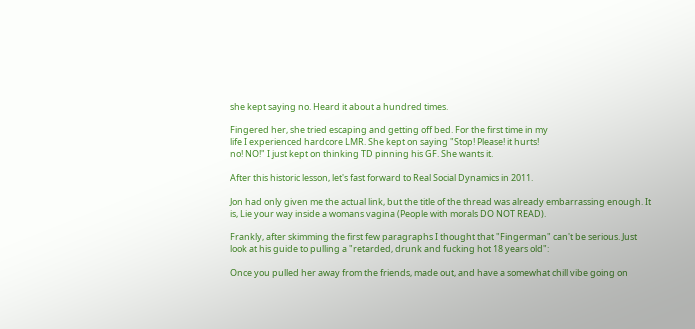she kept saying no. Heard it about a hundred times.

Fingered her, she tried escaping and getting off bed. For the first time in my
life I experienced hardcore LMR. She kept on saying "Stop! Please! it hurts!
no! NO!" I just kept on thinking TD pinning his GF. She wants it.

After this historic lesson, let's fast forward to Real Social Dynamics in 2011.

Jon had only given me the actual link, but the title of the thread was already embarrassing enough. It is, Lie your way inside a womans vagina (People with morals DO NOT READ).

Frankly, after skimming the first few paragraphs I thought that "Fingerman" can't be serious. Just look at his guide to pulling a "retarded, drunk and fucking hot 18 years old":

Once you pulled her away from the friends, made out, and have a somewhat chill vibe going on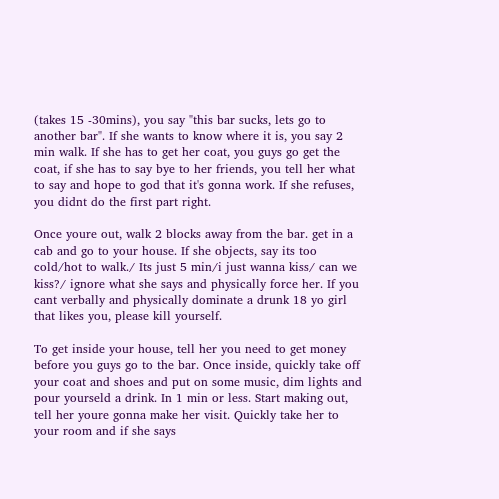(takes 15 -30mins), you say "this bar sucks, lets go to another bar". If she wants to know where it is, you say 2 min walk. If she has to get her coat, you guys go get the coat, if she has to say bye to her friends, you tell her what to say and hope to god that it's gonna work. If she refuses, you didnt do the first part right.

Once youre out, walk 2 blocks away from the bar. get in a cab and go to your house. If she objects, say its too cold/hot to walk./ Its just 5 min/i just wanna kiss/ can we kiss?/ ignore what she says and physically force her. If you cant verbally and physically dominate a drunk 18 yo girl that likes you, please kill yourself.

To get inside your house, tell her you need to get money before you guys go to the bar. Once inside, quickly take off your coat and shoes and put on some music, dim lights and pour yourseld a drink. In 1 min or less. Start making out, tell her youre gonna make her visit. Quickly take her to your room and if she says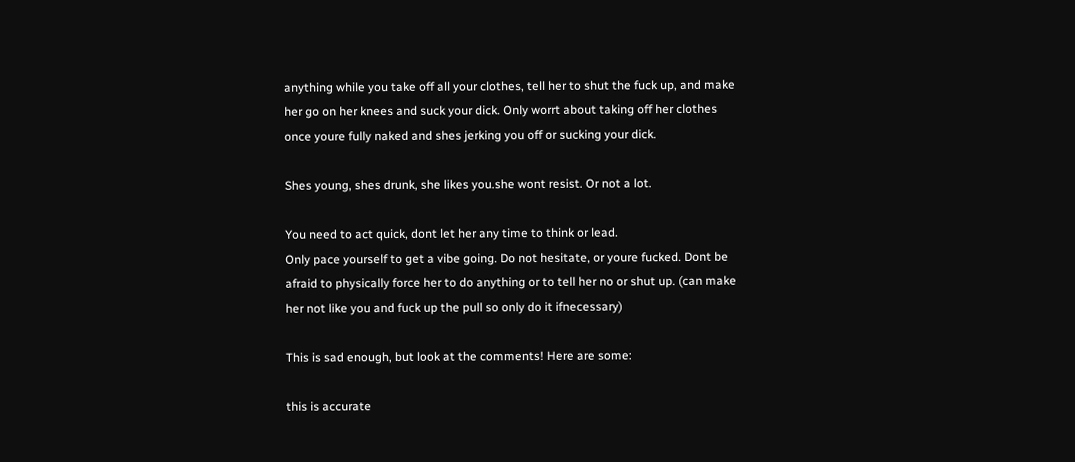anything while you take off all your clothes, tell her to shut the fuck up, and make her go on her knees and suck your dick. Only worrt about taking off her clothes once youre fully naked and shes jerking you off or sucking your dick.

Shes young, shes drunk, she likes you.she wont resist. Or not a lot.

You need to act quick, dont let her any time to think or lead.
Only pace yourself to get a vibe going. Do not hesitate, or youre fucked. Dont be afraid to physically force her to do anything or to tell her no or shut up. (can make her not like you and fuck up the pull so only do it ifnecessary)

This is sad enough, but look at the comments! Here are some:

this is accurate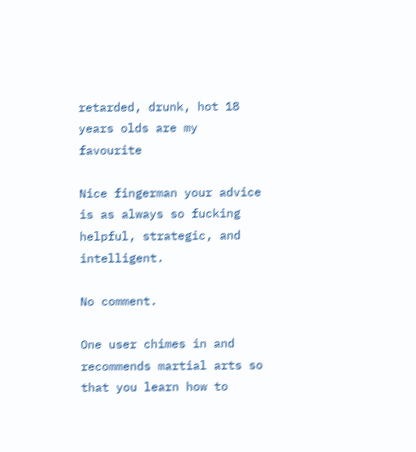retarded, drunk, hot 18 years olds are my favourite

Nice fingerman your advice is as always so fucking helpful, strategic, and intelligent.

No comment.

One user chimes in and recommends martial arts so that you learn how to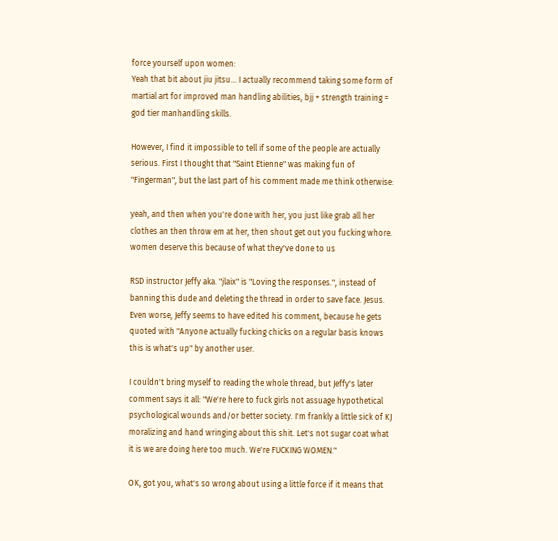force yourself upon women:
Yeah that bit about jiu jitsu... I actually recommend taking some form of martial art for improved man handling abilities, bjj + strength training = god tier manhandling skills.

However, I find it impossible to tell if some of the people are actually serious. First I thought that "Saint Etienne" was making fun of "Fingerman", but the last part of his comment made me think otherwise:

yeah, and then when you're done with her, you just like grab all her clothes an then throw em at her, then shout get out you fucking whore. women deserve this because of what they've done to us

RSD instructor Jeffy aka. "jlaix" is "Loving the responses.", instead of banning this dude and deleting the thread in order to save face. Jesus. Even worse, Jeffy seems to have edited his comment, because he gets quoted with "Anyone actually fucking chicks on a regular basis knows this is what's up" by another user.

I couldn't bring myself to reading the whole thread, but Jeffy's later comment says it all: "We're here to fuck girls not assuage hypothetical psychological wounds and/or better society. I'm frankly a little sick of KJ moralizing and hand wringing about this shit. Let's not sugar coat what it is we are doing here too much. We're FUCKING WOMEN."

OK, got you, what's so wrong about using a little force if it means that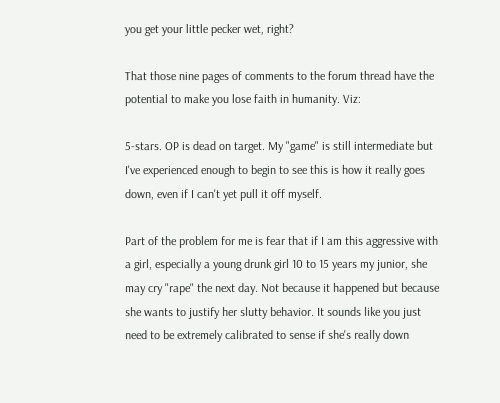you get your little pecker wet, right?

That those nine pages of comments to the forum thread have the potential to make you lose faith in humanity. Viz:

5-stars. OP is dead on target. My "game" is still intermediate but I've experienced enough to begin to see this is how it really goes down, even if I can't yet pull it off myself.

Part of the problem for me is fear that if I am this aggressive with a girl, especially a young drunk girl 10 to 15 years my junior, she may cry "rape" the next day. Not because it happened but because she wants to justify her slutty behavior. It sounds like you just need to be extremely calibrated to sense if she's really down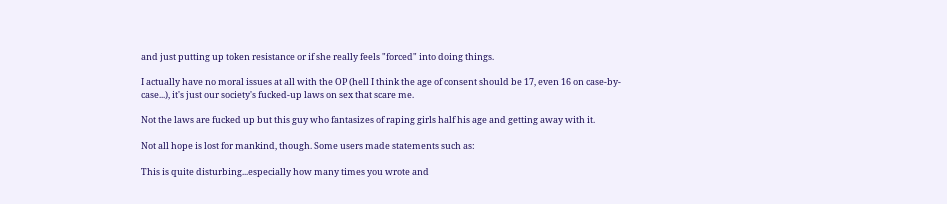and just putting up token resistance or if she really feels "forced" into doing things.

I actually have no moral issues at all with the OP (hell I think the age of consent should be 17, even 16 on case-by-case...), it's just our society's fucked-up laws on sex that scare me.

Not the laws are fucked up but this guy who fantasizes of raping girls half his age and getting away with it.

Not all hope is lost for mankind, though. Some users made statements such as:

This is quite disturbing...especially how many times you wrote and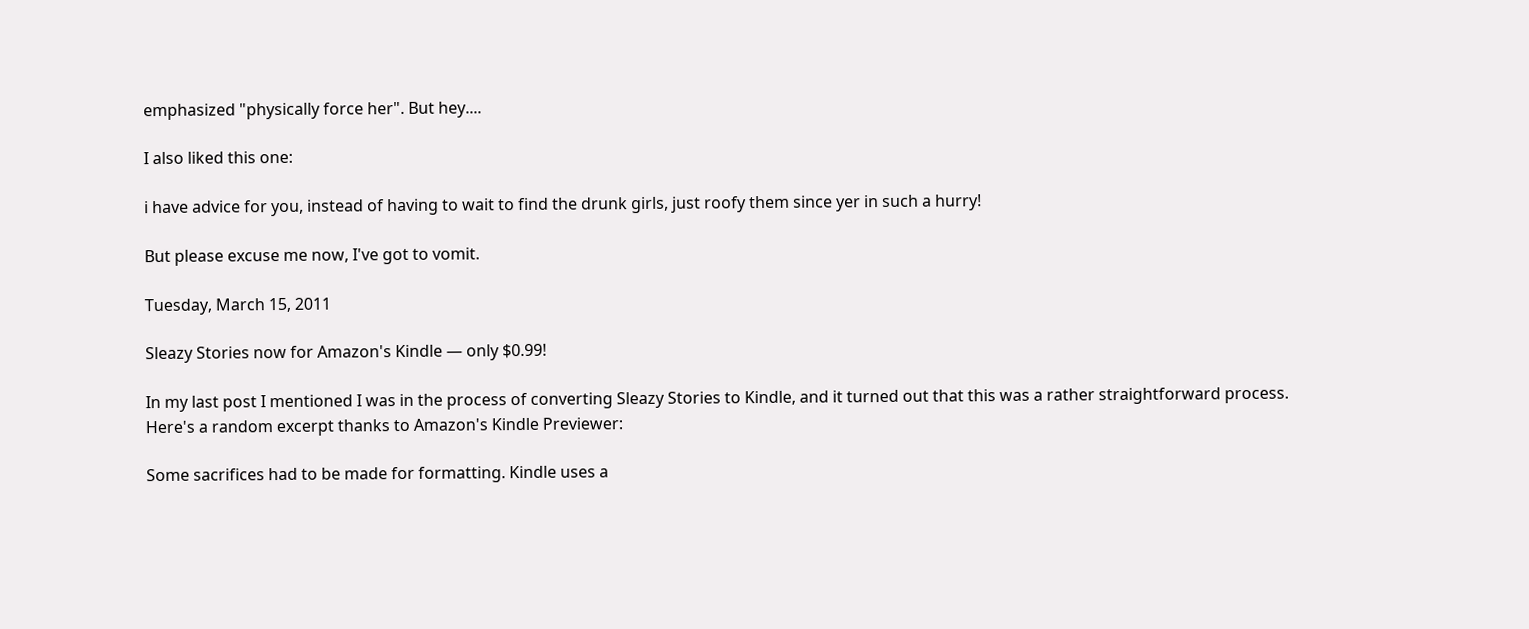emphasized "physically force her". But hey....

I also liked this one:

i have advice for you, instead of having to wait to find the drunk girls, just roofy them since yer in such a hurry!

But please excuse me now, I've got to vomit.

Tuesday, March 15, 2011

Sleazy Stories now for Amazon's Kindle — only $0.99!

In my last post I mentioned I was in the process of converting Sleazy Stories to Kindle, and it turned out that this was a rather straightforward process. Here's a random excerpt thanks to Amazon's Kindle Previewer:

Some sacrifices had to be made for formatting. Kindle uses a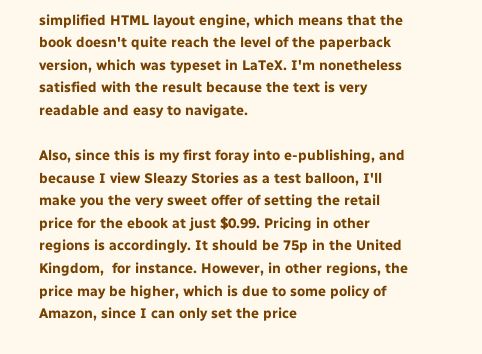simplified HTML layout engine, which means that the book doesn't quite reach the level of the paperback version, which was typeset in LaTeX. I'm nonetheless satisfied with the result because the text is very readable and easy to navigate.

Also, since this is my first foray into e-publishing, and because I view Sleazy Stories as a test balloon, I'll make you the very sweet offer of setting the retail price for the ebook at just $0.99. Pricing in other regions is accordingly. It should be 75p in the United Kingdom,  for instance. However, in other regions, the price may be higher, which is due to some policy of Amazon, since I can only set the price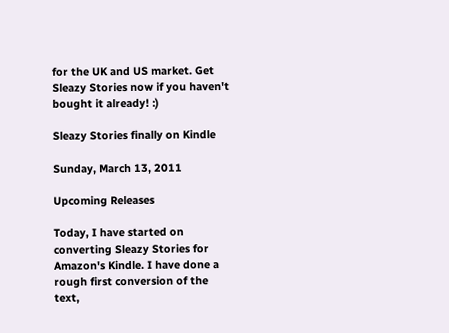for the UK and US market. Get Sleazy Stories now if you haven't bought it already! :)

Sleazy Stories finally on Kindle

Sunday, March 13, 2011

Upcoming Releases

Today, I have started on converting Sleazy Stories for Amazon's Kindle. I have done a rough first conversion of the text,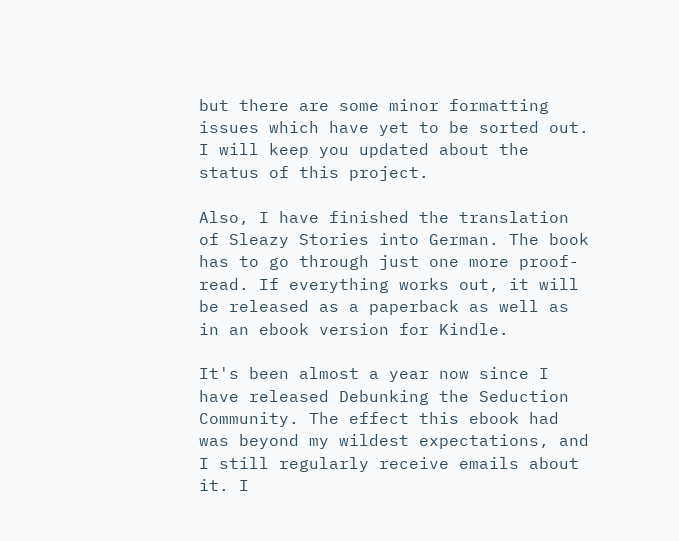but there are some minor formatting issues which have yet to be sorted out. I will keep you updated about the status of this project.

Also, I have finished the translation of Sleazy Stories into German. The book has to go through just one more proof-read. If everything works out, it will be released as a paperback as well as in an ebook version for Kindle.

It's been almost a year now since I have released Debunking the Seduction Community. The effect this ebook had was beyond my wildest expectations, and I still regularly receive emails about it. I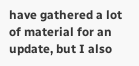have gathered a lot of material for an update, but I also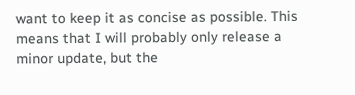want to keep it as concise as possible. This means that I will probably only release a minor update, but the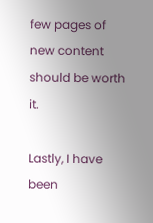few pages of new content should be worth it.

Lastly, I have been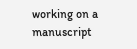working on a manuscript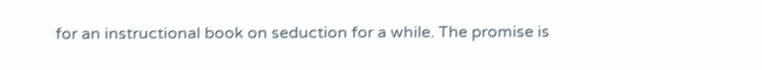for an instructional book on seduction for a while. The promise is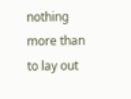nothing more than to lay out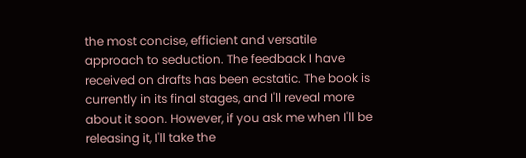the most concise, efficient and versatile approach to seduction. The feedback I have received on drafts has been ecstatic. The book is currently in its final stages, and I'll reveal more about it soon. However, if you ask me when I'll be releasing it, I'll take the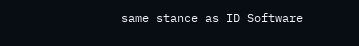same stance as ID Software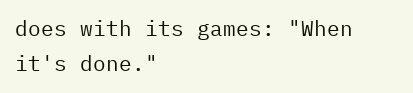does with its games: "When it's done."